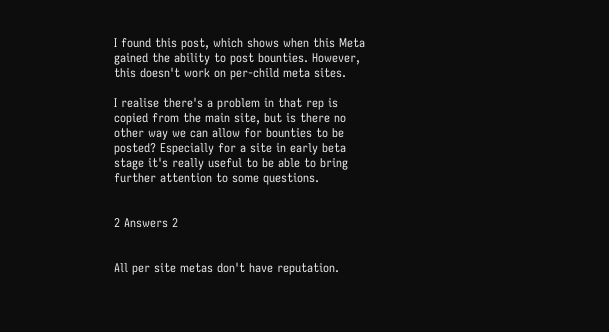I found this post, which shows when this Meta gained the ability to post bounties. However, this doesn't work on per-child meta sites.

I realise there's a problem in that rep is copied from the main site, but is there no other way we can allow for bounties to be posted? Especially for a site in early beta stage it's really useful to be able to bring further attention to some questions.


2 Answers 2


All per site metas don't have reputation.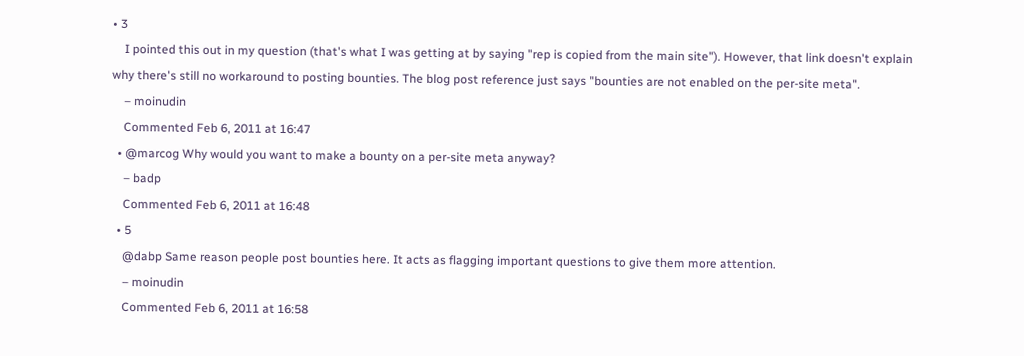• 3
    I pointed this out in my question (that's what I was getting at by saying "rep is copied from the main site"). However, that link doesn't explain why there's still no workaround to posting bounties. The blog post reference just says "bounties are not enabled on the per-site meta".
    – moinudin
    Commented Feb 6, 2011 at 16:47
  • @marcog Why would you want to make a bounty on a per-site meta anyway?
    – badp
    Commented Feb 6, 2011 at 16:48
  • 5
    @dabp Same reason people post bounties here. It acts as flagging important questions to give them more attention.
    – moinudin
    Commented Feb 6, 2011 at 16:58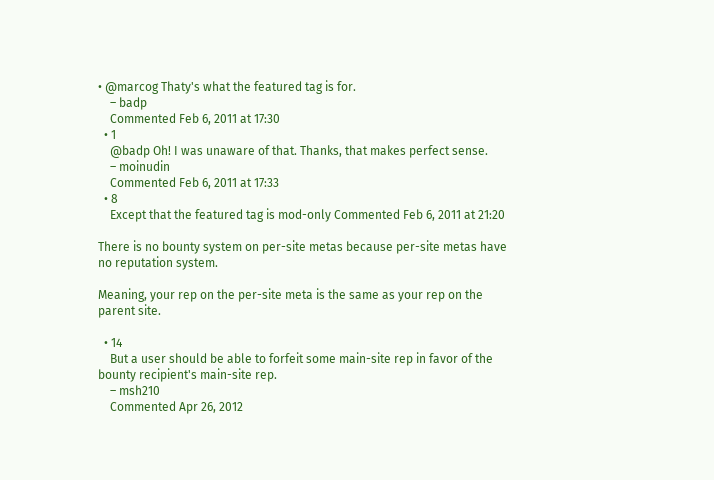• @marcog Thaty's what the featured tag is for.
    – badp
    Commented Feb 6, 2011 at 17:30
  • 1
    @badp Oh! I was unaware of that. Thanks, that makes perfect sense.
    – moinudin
    Commented Feb 6, 2011 at 17:33
  • 8
    Except that the featured tag is mod-only Commented Feb 6, 2011 at 21:20

There is no bounty system on per-site metas because per-site metas have no reputation system.

Meaning, your rep on the per-site meta is the same as your rep on the parent site.

  • 14
    But a user should be able to forfeit some main-site rep in favor of the bounty recipient's main-site rep.
    – msh210
    Commented Apr 26, 2012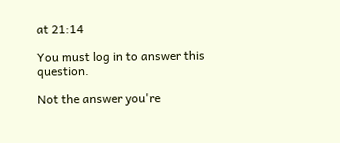at 21:14

You must log in to answer this question.

Not the answer you're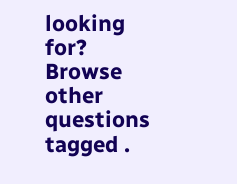looking for? Browse other questions tagged .